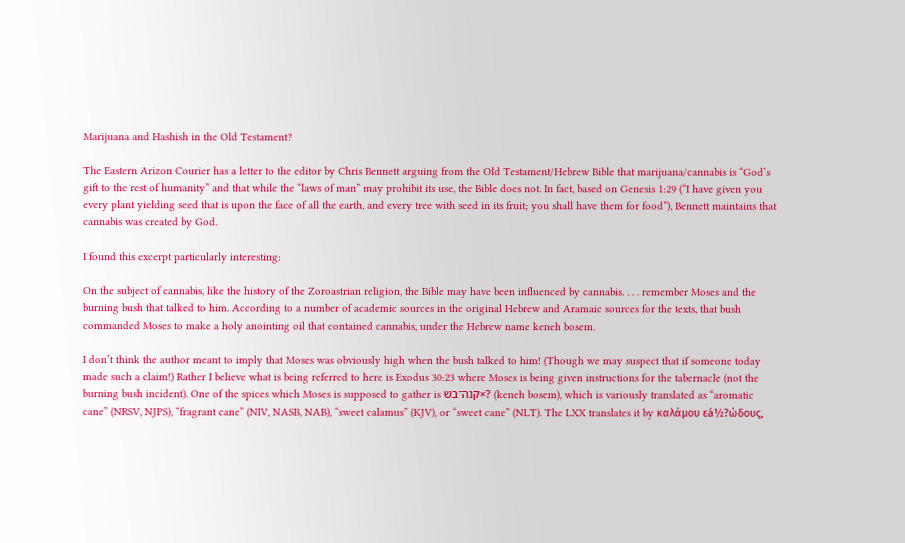Marijuana and Hashish in the Old Testament?

The Eastern Arizon Courier has a letter to the editor by Chris Bennett arguing from the Old Testament/Hebrew Bible that marijuana/cannabis is “God’s gift to the rest of humanity” and that while the “laws of man” may prohibit its use, the Bible does not. In fact, based on Genesis 1:29 (“I have given you every plant yielding seed that is upon the face of all the earth, and every tree with seed in its fruit; you shall have them for food”), Bennett maintains that cannabis was created by God.

I found this excerpt particularly interesting:

On the subject of cannabis, like the history of the Zoroastrian religion, the Bible may have been influenced by cannabis. . . . remember Moses and the burning bush that talked to him. According to a number of academic sources in the original Hebrew and Aramaic sources for the texts, that bush commanded Moses to make a holy anointing oil that contained cannabis, under the Hebrew name keneh bosem.

I don’t think the author meant to imply that Moses was obviously high when the bush talked to him! (Though we may suspect that if someone today made such a claim!) Rather I believe what is being referred to here is Exodus 30:23 where Moses is being given instructions for the tabernacle (not the burning bush incident). One of the spices which Moses is supposed to gather is קנה־בש×? (keneh bosem), which is variously translated as “aromatic cane” (NRSV, NJPS), “fragrant cane” (NIV, NASB, NAB), “sweet calamus” (KJV), or “sweet cane” (NLT). The LXX translates it by καλάμου εá½?ώδους,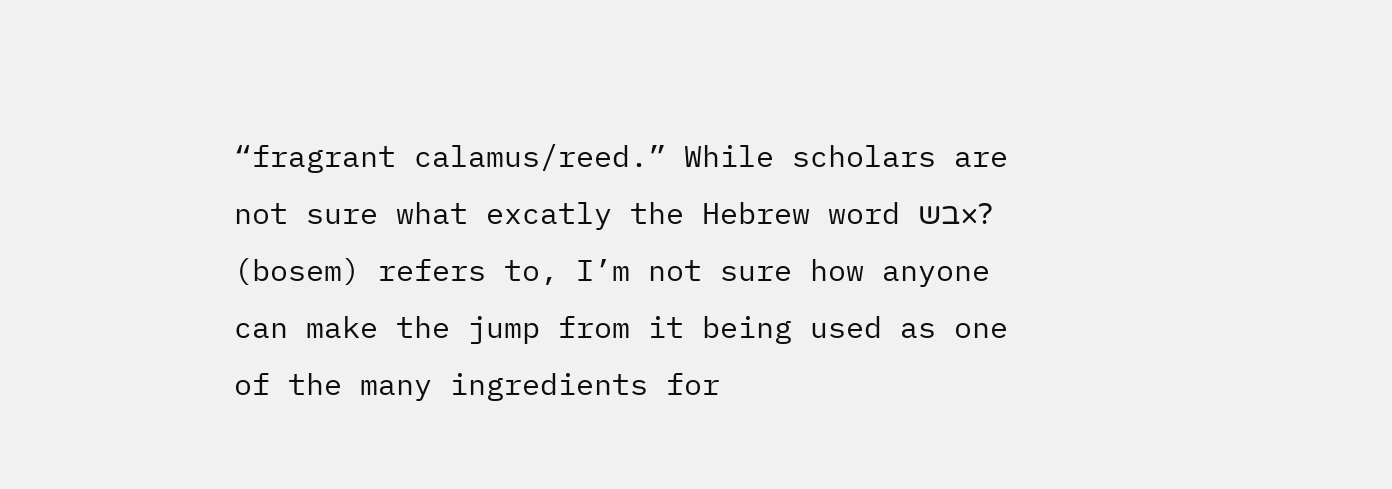“fragrant calamus/reed.” While scholars are not sure what excatly the Hebrew word בש×? (bosem) refers to, I’m not sure how anyone can make the jump from it being used as one of the many ingredients for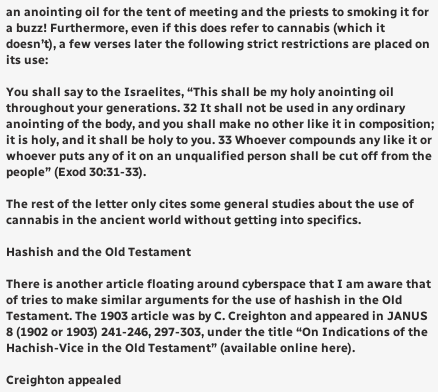an anointing oil for the tent of meeting and the priests to smoking it for a buzz! Furthermore, even if this does refer to cannabis (which it doesn’t), a few verses later the following strict restrictions are placed on its use:

You shall say to the Israelites, “This shall be my holy anointing oil throughout your generations. 32 It shall not be used in any ordinary anointing of the body, and you shall make no other like it in composition; it is holy, and it shall be holy to you. 33 Whoever compounds any like it or whoever puts any of it on an unqualified person shall be cut off from the people” (Exod 30:31-33).

The rest of the letter only cites some general studies about the use of cannabis in the ancient world without getting into specifics.

Hashish and the Old Testament

There is another article floating around cyberspace that I am aware that of tries to make similar arguments for the use of hashish in the Old Testament. The 1903 article was by C. Creighton and appeared in JANUS 8 (1902 or 1903) 241-246, 297-303, under the title “On Indications of the Hachish-Vice in the Old Testament” (available online here).

Creighton appealed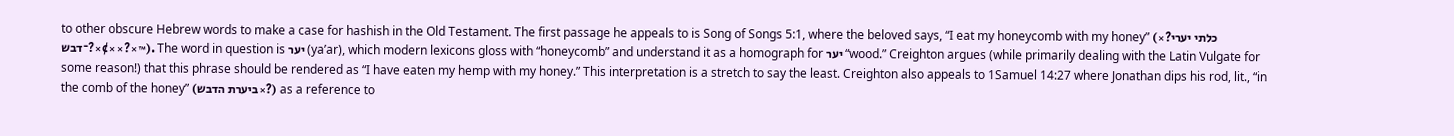to other obscure Hebrew words to make a case for hashish in the Old Testament. The first passage he appeals to is Song of Songs 5:1, where the beloved says, “I eat my honeycomb with my honey” (×?כלתי יערי ×¢×?־דבש×?×™). The word in question is יער (ya’ar), which modern lexicons gloss with “honeycomb” and understand it as a homograph for יער “wood.” Creighton argues (while primarily dealing with the Latin Vulgate for some reason!) that this phrase should be rendered as “I have eaten my hemp with my honey.” This interpretation is a stretch to say the least. Creighton also appeals to 1Samuel 14:27 where Jonathan dips his rod, lit., “in the comb of the honey” (ביערת הדבש×?) as a reference to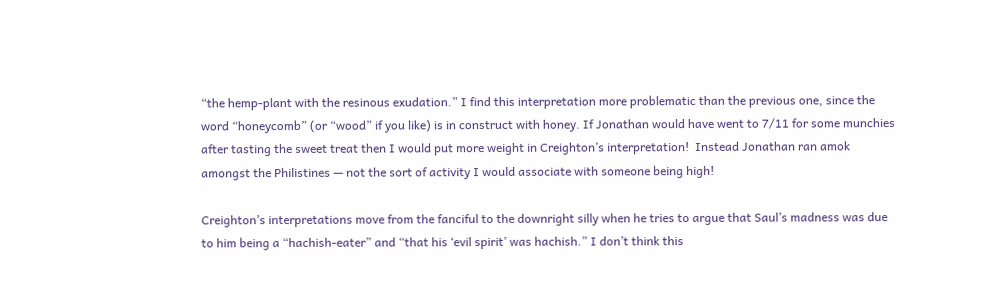“the hemp-plant with the resinous exudation.” I find this interpretation more problematic than the previous one, since the word “honeycomb” (or “wood” if you like) is in construct with honey. If Jonathan would have went to 7/11 for some munchies after tasting the sweet treat then I would put more weight in Creighton’s interpretation!  Instead Jonathan ran amok amongst the Philistines — not the sort of activity I would associate with someone being high!

Creighton’s interpretations move from the fanciful to the downright silly when he tries to argue that Saul’s madness was due to him being a “hachish-eater” and “that his ‘evil spirit’ was hachish.” I don’t think this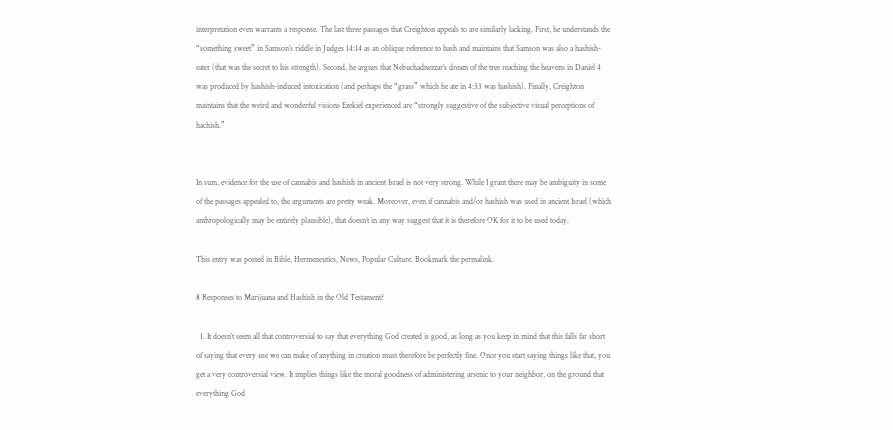interpretation even warrants a response. The last three passages that Creighton appeals to are similarly lacking. First, he understands the “something sweet” in Samson’s riddle in Judges 14:14 as an oblique reference to hash and maintains that Samson was also a hashish-eater (that was the secret to his strength). Second, he argues that Nebuchadnezzar’s dream of the tree reaching the heavens in Daniel 4 was produced by hashish-induced intoxication (and perhaps the “grass” which he ate in 4:33 was hashish). Finally, Creighton maintains that the weird and wonderful visions Ezekiel experienced are “strongly suggestive of the subjective visual perceptions of hachish.”


In sum, evidence for the use of cannabis and hashish in ancient Israel is not very strong. While I grant there may be ambiguity in some of the passages appealed to, the arguments are pretty weak. Moreover, even if cannabis and/or hashish was used in ancient Israel (which anthropologically may be entirely plausible), that doesn’t in any way suggest that it is therefore OK for it to be used today.

This entry was posted in Bible, Hermeneutics, News, Popular Culture. Bookmark the permalink.

8 Responses to Marijuana and Hashish in the Old Testament?

  1. It doesn’t seem all that controversial to say that everything God created is good, as long as you keep in mind that this falls far short of saying that every use we can make of anything in creation must therefore be perfectly fine. Once you start saying things like that, you get a very controversial view. It implies things like the moral goodness of administering arsenic to your neighbor, on the ground that everything God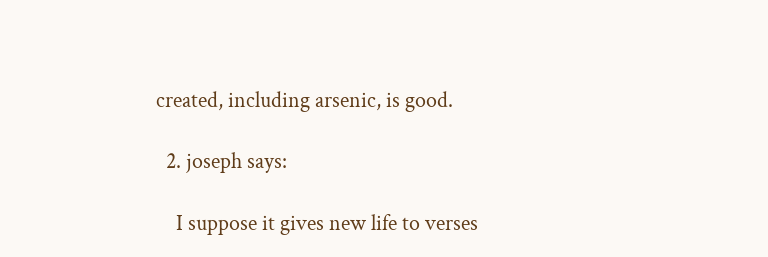created, including arsenic, is good.

  2. joseph says:

    I suppose it gives new life to verses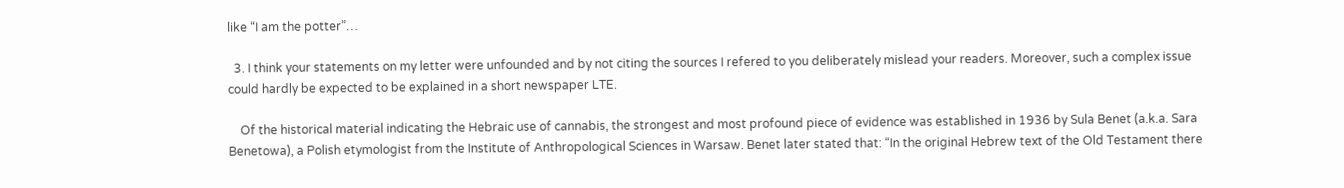like “I am the potter”…

  3. I think your statements on my letter were unfounded and by not citing the sources I refered to you deliberately mislead your readers. Moreover, such a complex issue could hardly be expected to be explained in a short newspaper LTE.

    Of the historical material indicating the Hebraic use of cannabis, the strongest and most profound piece of evidence was established in 1936 by Sula Benet (a.k.a. Sara Benetowa), a Polish etymologist from the Institute of Anthropological Sciences in Warsaw. Benet later stated that: “In the original Hebrew text of the Old Testament there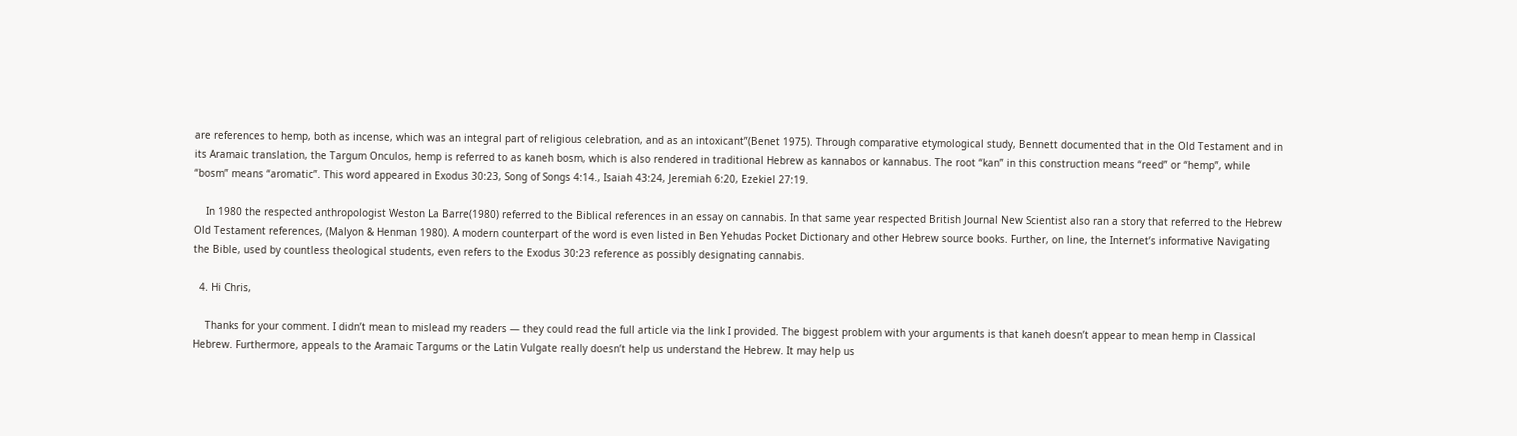are references to hemp, both as incense, which was an integral part of religious celebration, and as an intoxicant”(Benet 1975). Through comparative etymological study, Bennett documented that in the Old Testament and in its Aramaic translation, the Targum Onculos, hemp is referred to as kaneh bosm, which is also rendered in traditional Hebrew as kannabos or kannabus. The root “kan” in this construction means “reed” or “hemp”, while “bosm” means “aromatic”. This word appeared in Exodus 30:23, Song of Songs 4:14., Isaiah 43:24, Jeremiah 6:20, Ezekiel 27:19.

    In 1980 the respected anthropologist Weston La Barre(1980) referred to the Biblical references in an essay on cannabis. In that same year respected British Journal New Scientist also ran a story that referred to the Hebrew Old Testament references, (Malyon & Henman 1980). A modern counterpart of the word is even listed in Ben Yehudas Pocket Dictionary and other Hebrew source books. Further, on line, the Internet’s informative Navigating the Bible, used by countless theological students, even refers to the Exodus 30:23 reference as possibly designating cannabis.

  4. Hi Chris,

    Thanks for your comment. I didn’t mean to mislead my readers — they could read the full article via the link I provided. The biggest problem with your arguments is that kaneh doesn’t appear to mean hemp in Classical Hebrew. Furthermore, appeals to the Aramaic Targums or the Latin Vulgate really doesn’t help us understand the Hebrew. It may help us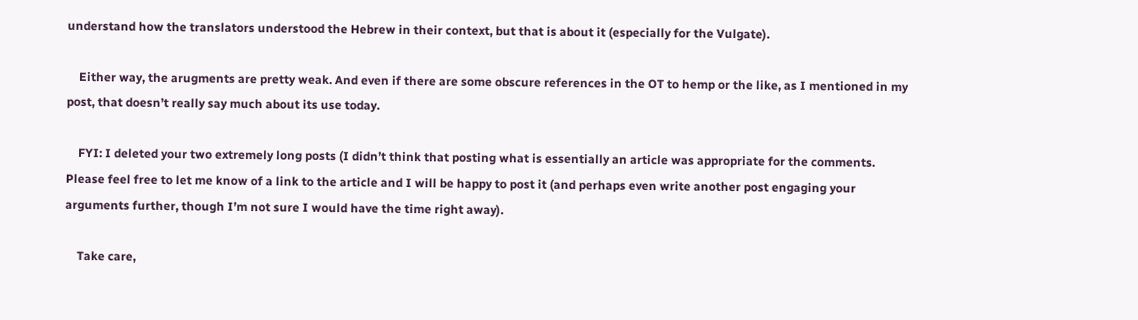understand how the translators understood the Hebrew in their context, but that is about it (especially for the Vulgate).

    Either way, the arugments are pretty weak. And even if there are some obscure references in the OT to hemp or the like, as I mentioned in my post, that doesn’t really say much about its use today.

    FYI: I deleted your two extremely long posts (I didn’t think that posting what is essentially an article was appropriate for the comments. Please feel free to let me know of a link to the article and I will be happy to post it (and perhaps even write another post engaging your arguments further, though I’m not sure I would have the time right away).

    Take care,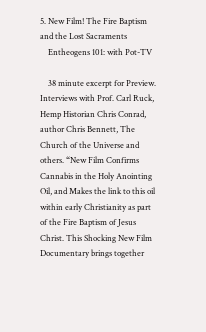5. New Film! The Fire Baptism and the Lost Sacraments
    Entheogens 101: with Pot-TV

    38 minute excerpt for Preview. Interviews with Prof. Carl Ruck, Hemp Historian Chris Conrad, author Chris Bennett, The Church of the Universe and others. “New Film Confirms Cannabis in the Holy Anointing Oil, and Makes the link to this oil within early Christianity as part of the Fire Baptism of Jesus Christ. This Shocking New Film Documentary brings together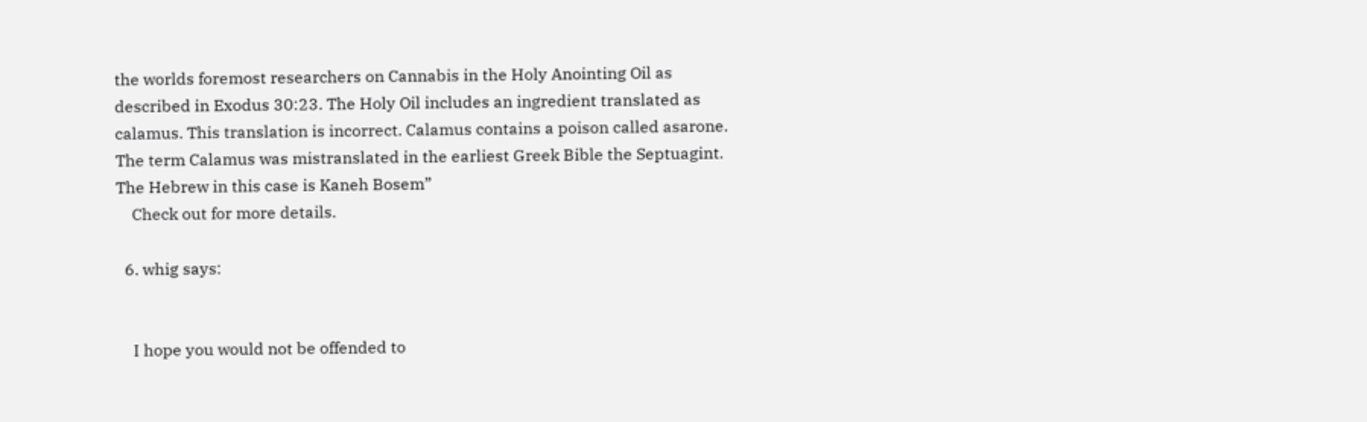the worlds foremost researchers on Cannabis in the Holy Anointing Oil as described in Exodus 30:23. The Holy Oil includes an ingredient translated as calamus. This translation is incorrect. Calamus contains a poison called asarone. The term Calamus was mistranslated in the earliest Greek Bible the Septuagint. The Hebrew in this case is Kaneh Bosem”
    Check out for more details.

  6. whig says:


    I hope you would not be offended to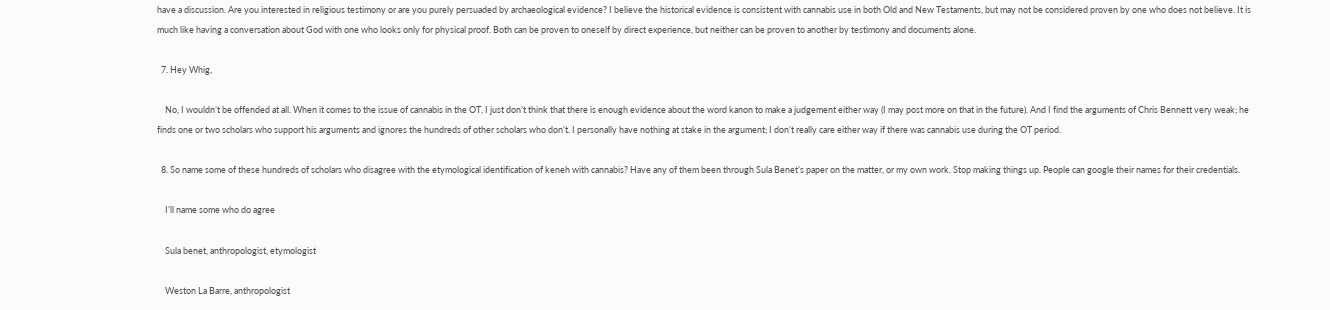have a discussion. Are you interested in religious testimony or are you purely persuaded by archaeological evidence? I believe the historical evidence is consistent with cannabis use in both Old and New Testaments, but may not be considered proven by one who does not believe. It is much like having a conversation about God with one who looks only for physical proof. Both can be proven to oneself by direct experience, but neither can be proven to another by testimony and documents alone.

  7. Hey Whig,

    No, I wouldn’t be offended at all. When it comes to the issue of cannabis in the OT, I just don’t think that there is enough evidence about the word kanon to make a judgement either way (I may post more on that in the future). And I find the arguments of Chris Bennett very weak; he finds one or two scholars who support his arguments and ignores the hundreds of other scholars who don’t. I personally have nothing at stake in the argument; I don’t really care either way if there was cannabis use during the OT period.

  8. So name some of these hundreds of scholars who disagree with the etymological identification of keneh with cannabis? Have any of them been through Sula Benet’s paper on the matter, or my own work. Stop making things up. People can google their names for their credentials.

    I’ll name some who do agree

    Sula benet, anthropologist, etymologist

    Weston La Barre, anthropologist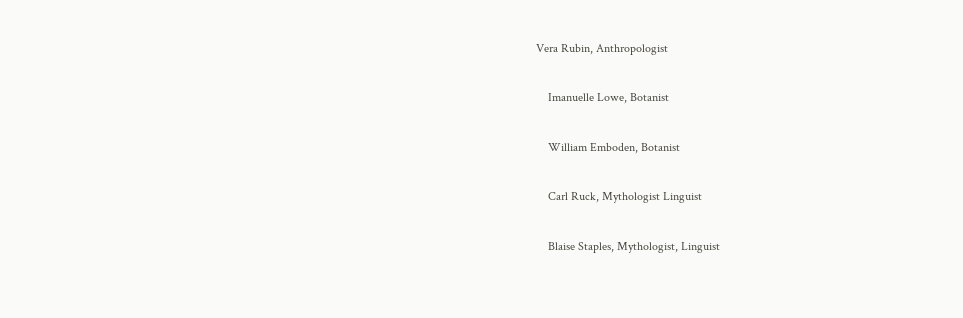Vera Rubin, Anthropologist

    Imanuelle Lowe, Botanist

    William Emboden, Botanist

    Carl Ruck, Mythologist Linguist

    Blaise Staples, Mythologist, Linguist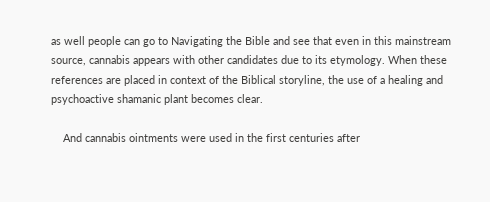as well people can go to Navigating the Bible and see that even in this mainstream source, cannabis appears with other candidates due to its etymology. When these references are placed in context of the Biblical storyline, the use of a healing and psychoactive shamanic plant becomes clear.

    And cannabis ointments were used in the first centuries after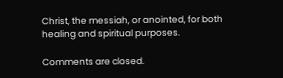Christ, the messiah, or anointed, for both healing and spiritual purposes.

Comments are closed.